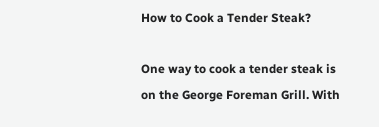How to Cook a Tender Steak?

One way to cook a tender steak is on the George Foreman Grill. With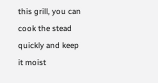this grill, you can cook the stead quickly and keep it moist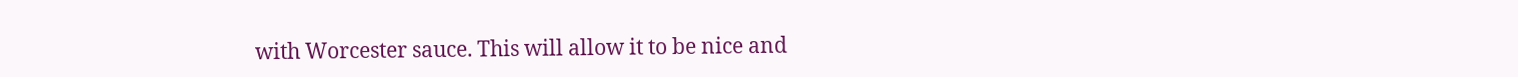with Worcester sauce. This will allow it to be nice and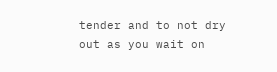tender and to not dry out as you wait on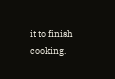it to finish cooking.